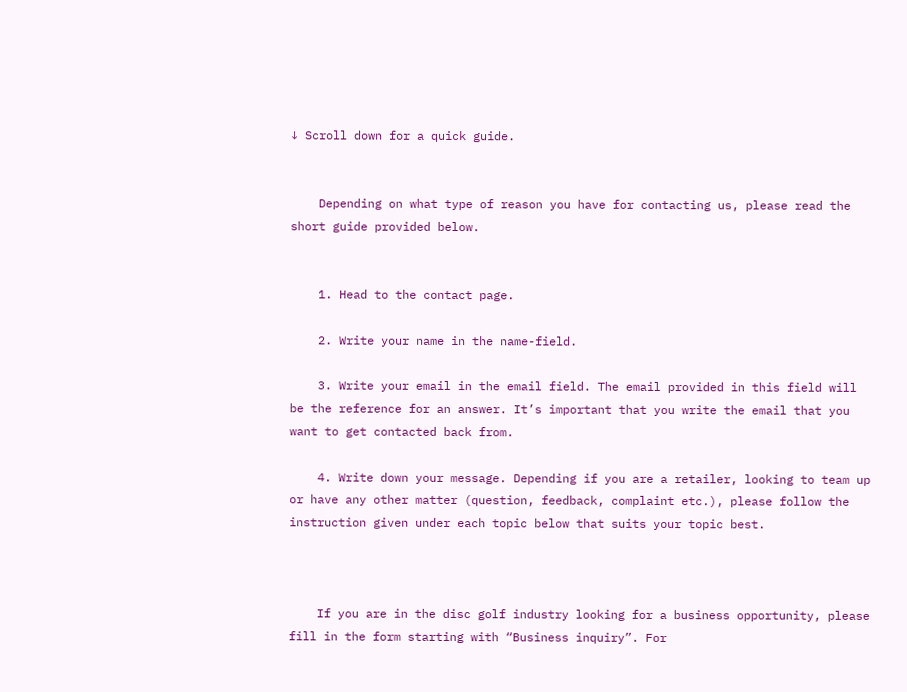↓ Scroll down for a quick guide.


    Depending on what type of reason you have for contacting us, please read the short guide provided below.


    1. Head to the contact page.

    2. Write your name in the name-field.

    3. Write your email in the email field. The email provided in this field will be the reference for an answer. It’s important that you write the email that you want to get contacted back from.

    4. Write down your message. Depending if you are a retailer, looking to team up or have any other matter (question, feedback, complaint etc.), please follow the instruction given under each topic below that suits your topic best.



    If you are in the disc golf industry looking for a business opportunity, please fill in the form starting with “Business inquiry”. For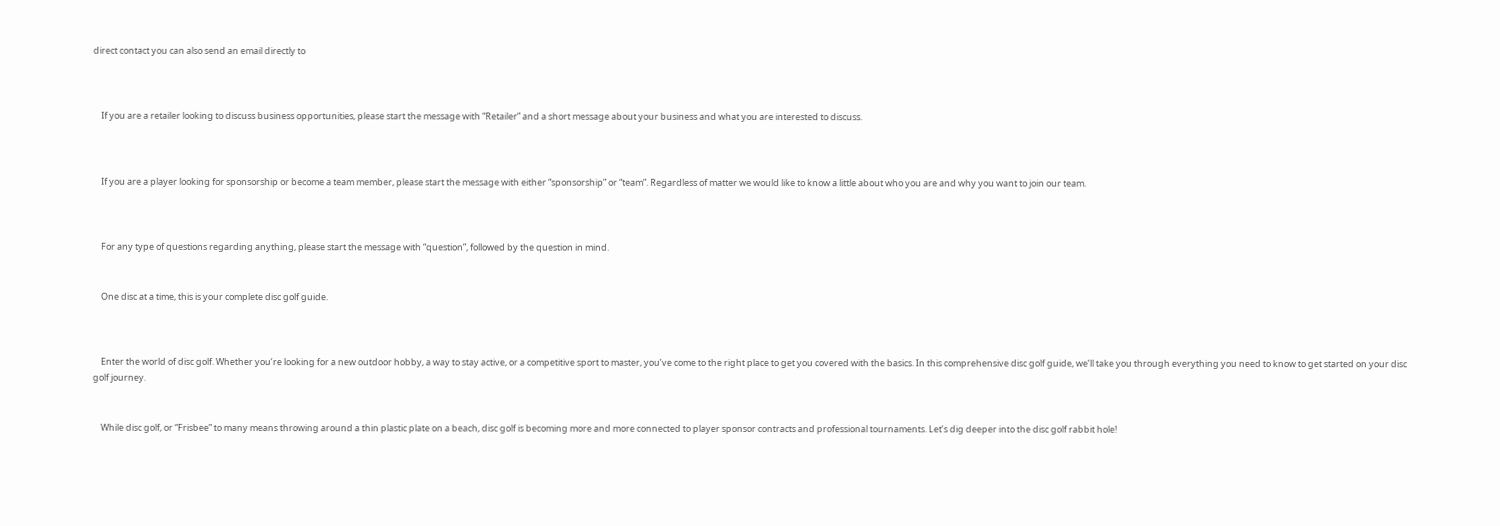direct contact you can also send an email directly to



    If you are a retailer looking to discuss business opportunities, please start the message with “Retailer” and a short message about your business and what you are interested to discuss.



    If you are a player looking for sponsorship or become a team member, please start the message with either “sponsorship” or “team”. Regardless of matter we would like to know a little about who you are and why you want to join our team.



    For any type of questions regarding anything, please start the message with “question”, followed by the question in mind.


    One disc at a time, this is your complete disc golf guide.



    Enter the world of disc golf. Whether you’re looking for a new outdoor hobby, a way to stay active, or a competitive sport to master, you’ve come to the right place to get you covered with the basics. In this comprehensive disc golf guide, we’ll take you through everything you need to know to get started on your disc golf journey.


    While disc golf, or “Frisbee” to many means throwing around a thin plastic plate on a beach, disc golf is becoming more and more connected to player sponsor contracts and professional tournaments. Let’s dig deeper into the disc golf rabbit hole!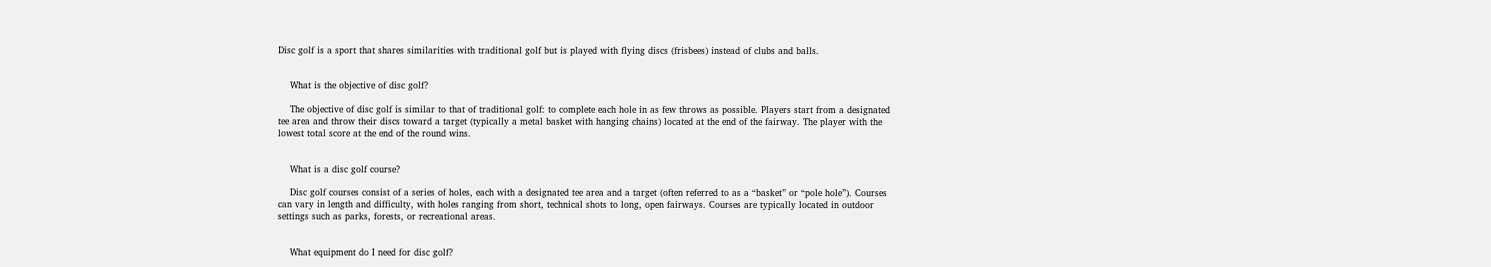Disc golf is a sport that shares similarities with traditional golf but is played with flying discs (frisbees) instead of clubs and balls.


    What is the objective of disc golf?

    The objective of disc golf is similar to that of traditional golf: to complete each hole in as few throws as possible. Players start from a designated tee area and throw their discs toward a target (typically a metal basket with hanging chains) located at the end of the fairway. The player with the lowest total score at the end of the round wins.


    What is a disc golf course?

    Disc golf courses consist of a series of holes, each with a designated tee area and a target (often referred to as a “basket” or “pole hole”). Courses can vary in length and difficulty, with holes ranging from short, technical shots to long, open fairways. Courses are typically located in outdoor settings such as parks, forests, or recreational areas.


    What equipment do I need for disc golf?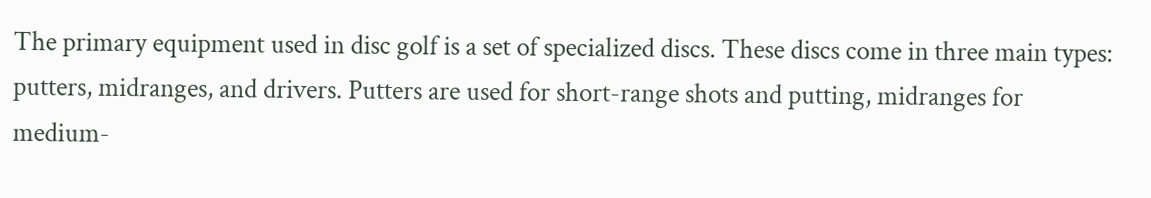The primary equipment used in disc golf is a set of specialized discs. These discs come in three main types: putters, midranges, and drivers. Putters are used for short-range shots and putting, midranges for medium-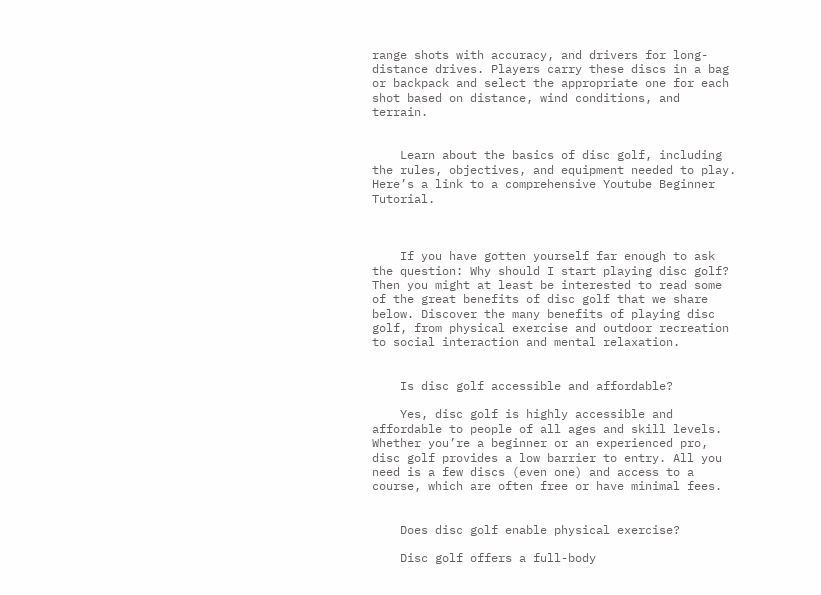range shots with accuracy, and drivers for long-distance drives. Players carry these discs in a bag or backpack and select the appropriate one for each shot based on distance, wind conditions, and terrain.


    Learn about the basics of disc golf, including the rules, objectives, and equipment needed to play. Here’s a link to a comprehensive Youtube Beginner Tutorial.



    If you have gotten yourself far enough to ask the question: Why should I start playing disc golf? Then you might at least be interested to read some of the great benefits of disc golf that we share below. Discover the many benefits of playing disc golf, from physical exercise and outdoor recreation to social interaction and mental relaxation.


    Is disc golf accessible and affordable?

    Yes, disc golf is highly accessible and affordable to people of all ages and skill levels. Whether you’re a beginner or an experienced pro, disc golf provides a low barrier to entry. All you need is a few discs (even one) and access to a course, which are often free or have minimal fees.


    Does disc golf enable physical exercise?

    Disc golf offers a full-body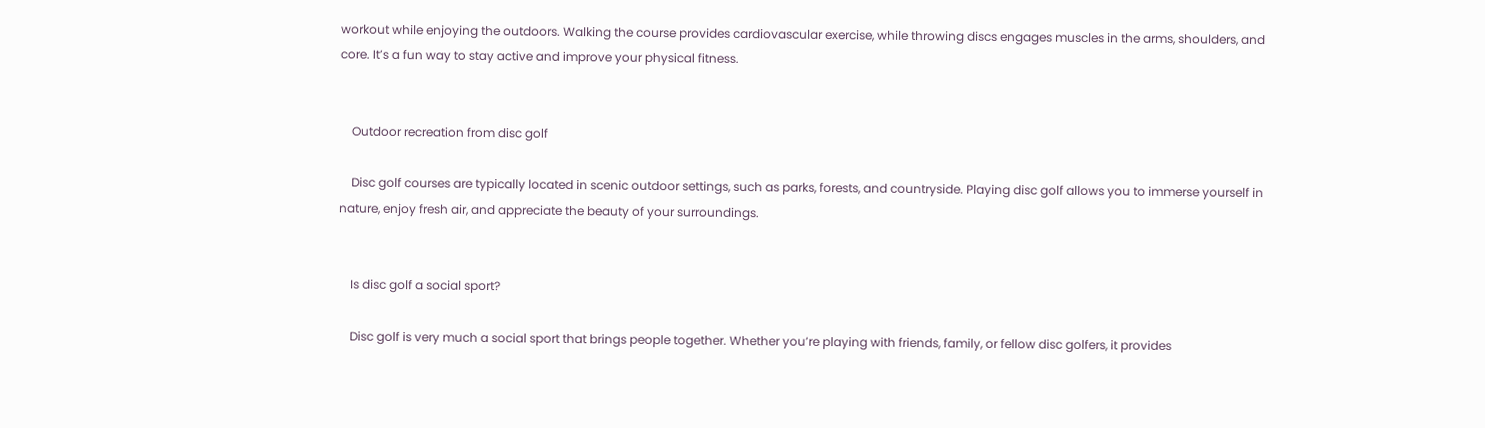workout while enjoying the outdoors. Walking the course provides cardiovascular exercise, while throwing discs engages muscles in the arms, shoulders, and core. It’s a fun way to stay active and improve your physical fitness.


    Outdoor recreation from disc golf

    Disc golf courses are typically located in scenic outdoor settings, such as parks, forests, and countryside. Playing disc golf allows you to immerse yourself in nature, enjoy fresh air, and appreciate the beauty of your surroundings.


    Is disc golf a social sport?

    Disc golf is very much a social sport that brings people together. Whether you’re playing with friends, family, or fellow disc golfers, it provides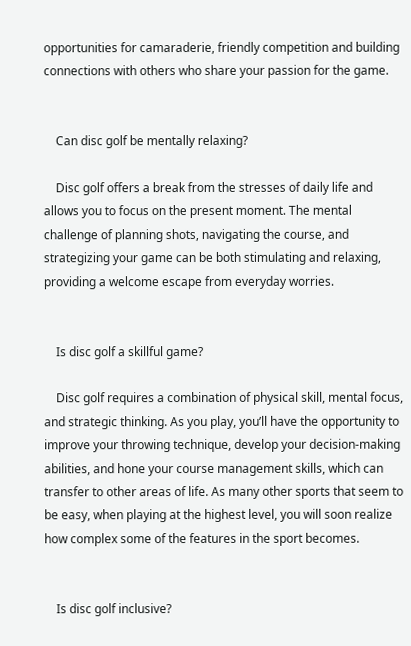opportunities for camaraderie, friendly competition and building connections with others who share your passion for the game.


    Can disc golf be mentally relaxing?

    Disc golf offers a break from the stresses of daily life and allows you to focus on the present moment. The mental challenge of planning shots, navigating the course, and strategizing your game can be both stimulating and relaxing, providing a welcome escape from everyday worries.


    Is disc golf a skillful game?

    Disc golf requires a combination of physical skill, mental focus, and strategic thinking. As you play, you’ll have the opportunity to improve your throwing technique, develop your decision-making abilities, and hone your course management skills, which can transfer to other areas of life. As many other sports that seem to be easy, when playing at the highest level, you will soon realize how complex some of the features in the sport becomes.


    Is disc golf inclusive?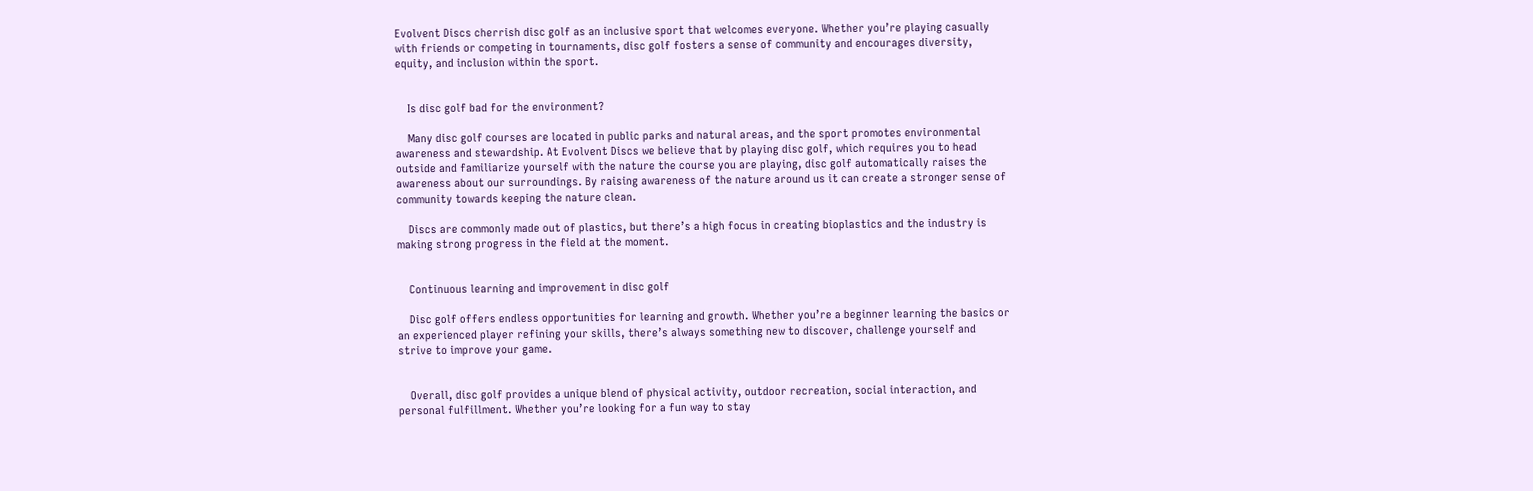Evolvent Discs cherrish disc golf as an inclusive sport that welcomes everyone. Whether you’re playing casually with friends or competing in tournaments, disc golf fosters a sense of community and encourages diversity, equity, and inclusion within the sport.


    Is disc golf bad for the environment?

    Many disc golf courses are located in public parks and natural areas, and the sport promotes environmental awareness and stewardship. At Evolvent Discs we believe that by playing disc golf, which requires you to head outside and familiarize yourself with the nature the course you are playing, disc golf automatically raises the awareness about our surroundings. By raising awareness of the nature around us it can create a stronger sense of community towards keeping the nature clean.

    Discs are commonly made out of plastics, but there’s a high focus in creating bioplastics and the industry is making strong progress in the field at the moment.


    Continuous learning and improvement in disc golf

    Disc golf offers endless opportunities for learning and growth. Whether you’re a beginner learning the basics or an experienced player refining your skills, there’s always something new to discover, challenge yourself and strive to improve your game.


    Overall, disc golf provides a unique blend of physical activity, outdoor recreation, social interaction, and personal fulfillment. Whether you’re looking for a fun way to stay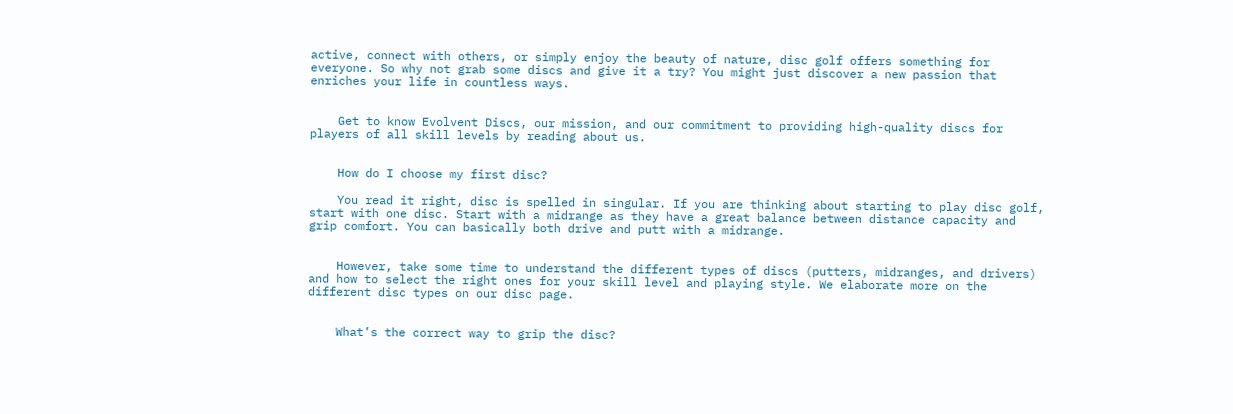active, connect with others, or simply enjoy the beauty of nature, disc golf offers something for everyone. So why not grab some discs and give it a try? You might just discover a new passion that enriches your life in countless ways.


    Get to know Evolvent Discs, our mission, and our commitment to providing high-quality discs for players of all skill levels by reading about us.


    How do I choose my first disc?

    You read it right, disc is spelled in singular. If you are thinking about starting to play disc golf, start with one disc. Start with a midrange as they have a great balance between distance capacity and grip comfort. You can basically both drive and putt with a midrange.


    However, take some time to understand the different types of discs (putters, midranges, and drivers) and how to select the right ones for your skill level and playing style. We elaborate more on the different disc types on our disc page.


    What’s the correct way to grip the disc?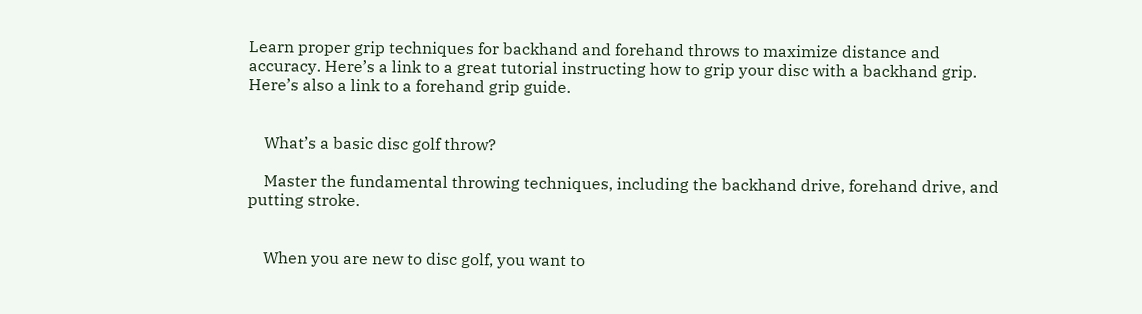Learn proper grip techniques for backhand and forehand throws to maximize distance and accuracy. Here’s a link to a great tutorial instructing how to grip your disc with a backhand grip. Here’s also a link to a forehand grip guide.


    What’s a basic disc golf throw?

    Master the fundamental throwing techniques, including the backhand drive, forehand drive, and putting stroke.


    When you are new to disc golf, you want to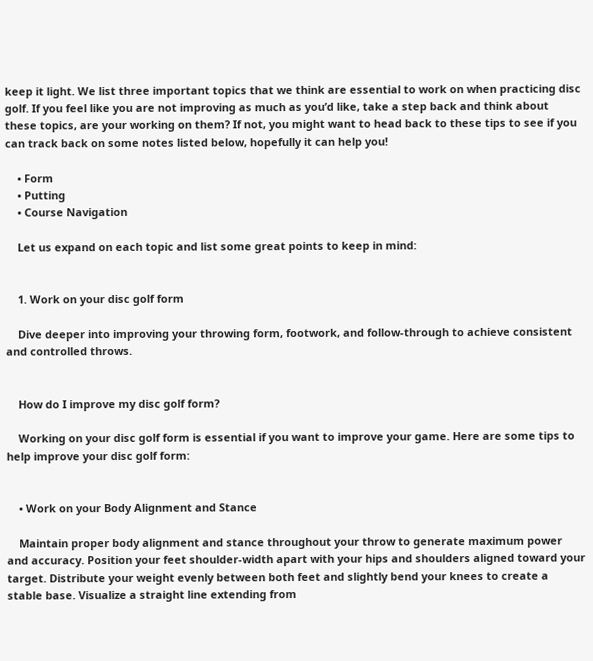keep it light. We list three important topics that we think are essential to work on when practicing disc golf. If you feel like you are not improving as much as you’d like, take a step back and think about these topics, are your working on them? If not, you might want to head back to these tips to see if you can track back on some notes listed below, hopefully it can help you!

    • Form
    • Putting
    • Course Navigation

    Let us expand on each topic and list some great points to keep in mind:


    1. Work on your disc golf form

    Dive deeper into improving your throwing form, footwork, and follow-through to achieve consistent and controlled throws.


    How do I improve my disc golf form?

    Working on your disc golf form is essential if you want to improve your game. Here are some tips to help improve your disc golf form:


    • Work on your Body Alignment and Stance

    Maintain proper body alignment and stance throughout your throw to generate maximum power and accuracy. Position your feet shoulder-width apart with your hips and shoulders aligned toward your target. Distribute your weight evenly between both feet and slightly bend your knees to create a stable base. Visualize a straight line extending from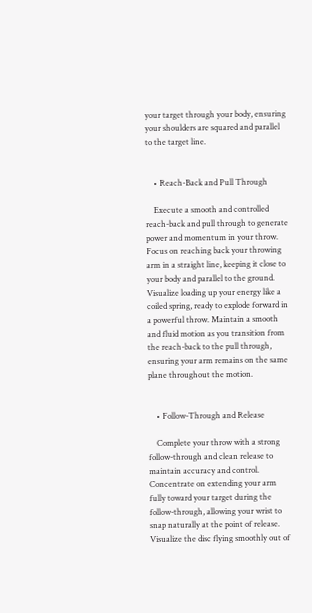your target through your body, ensuring your shoulders are squared and parallel to the target line.


    • Reach-Back and Pull Through

    Execute a smooth and controlled reach-back and pull through to generate power and momentum in your throw. Focus on reaching back your throwing arm in a straight line, keeping it close to your body and parallel to the ground. Visualize loading up your energy like a coiled spring, ready to explode forward in a powerful throw. Maintain a smooth and fluid motion as you transition from the reach-back to the pull through, ensuring your arm remains on the same plane throughout the motion.


    • Follow-Through and Release

    Complete your throw with a strong follow-through and clean release to maintain accuracy and control. Concentrate on extending your arm fully toward your target during the follow-through, allowing your wrist to snap naturally at the point of release. Visualize the disc flying smoothly out of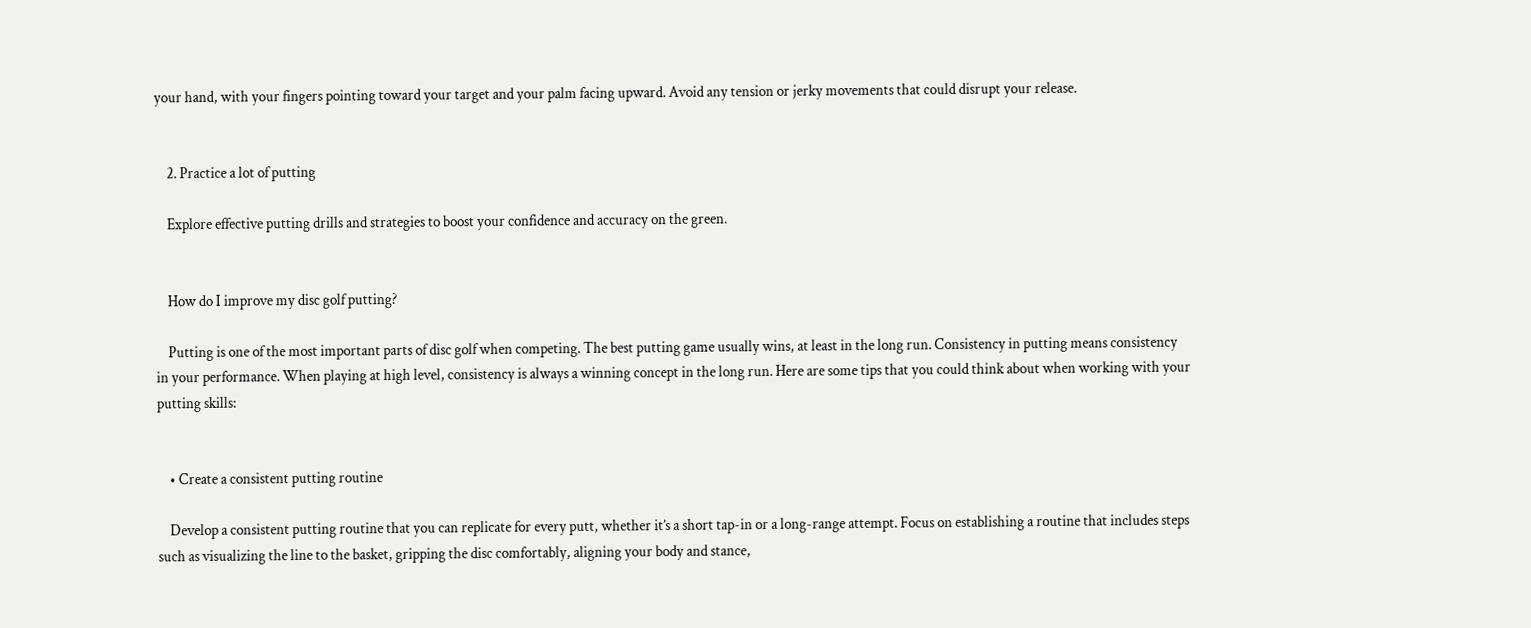your hand, with your fingers pointing toward your target and your palm facing upward. Avoid any tension or jerky movements that could disrupt your release.


    2. Practice a lot of putting

    Explore effective putting drills and strategies to boost your confidence and accuracy on the green.


    How do I improve my disc golf putting?

    Putting is one of the most important parts of disc golf when competing. The best putting game usually wins, at least in the long run. Consistency in putting means consistency in your performance. When playing at high level, consistency is always a winning concept in the long run. Here are some tips that you could think about when working with your putting skills:


    • Create a consistent putting routine

    Develop a consistent putting routine that you can replicate for every putt, whether it’s a short tap-in or a long-range attempt. Focus on establishing a routine that includes steps such as visualizing the line to the basket, gripping the disc comfortably, aligning your body and stance,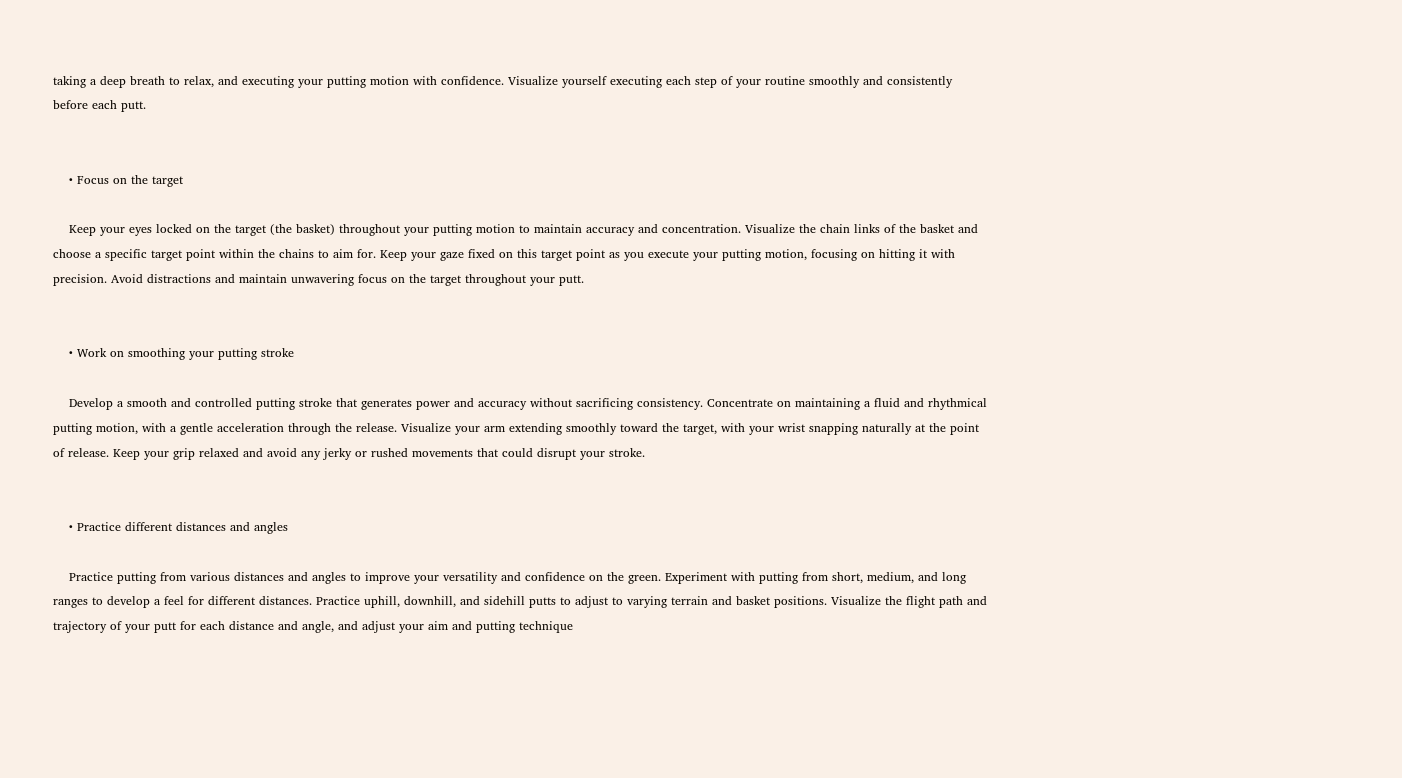taking a deep breath to relax, and executing your putting motion with confidence. Visualize yourself executing each step of your routine smoothly and consistently before each putt.


    • Focus on the target

    Keep your eyes locked on the target (the basket) throughout your putting motion to maintain accuracy and concentration. Visualize the chain links of the basket and choose a specific target point within the chains to aim for. Keep your gaze fixed on this target point as you execute your putting motion, focusing on hitting it with precision. Avoid distractions and maintain unwavering focus on the target throughout your putt.


    • Work on smoothing your putting stroke

    Develop a smooth and controlled putting stroke that generates power and accuracy without sacrificing consistency. Concentrate on maintaining a fluid and rhythmical putting motion, with a gentle acceleration through the release. Visualize your arm extending smoothly toward the target, with your wrist snapping naturally at the point of release. Keep your grip relaxed and avoid any jerky or rushed movements that could disrupt your stroke.


    • Practice different distances and angles

    Practice putting from various distances and angles to improve your versatility and confidence on the green. Experiment with putting from short, medium, and long ranges to develop a feel for different distances. Practice uphill, downhill, and sidehill putts to adjust to varying terrain and basket positions. Visualize the flight path and trajectory of your putt for each distance and angle, and adjust your aim and putting technique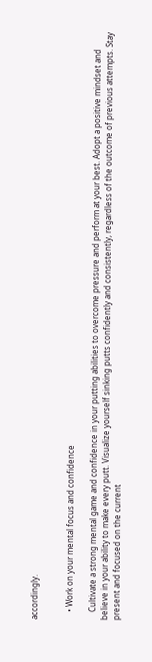accordingly.


    • Work on your mental focus and confidence

    Cultivate a strong mental game and confidence in your putting abilities to overcome pressure and perform at your best. Adopt a positive mindset and believe in your ability to make every putt. Visualize yourself sinking putts confidently and consistently, regardless of the outcome of previous attempts. Stay present and focused on the current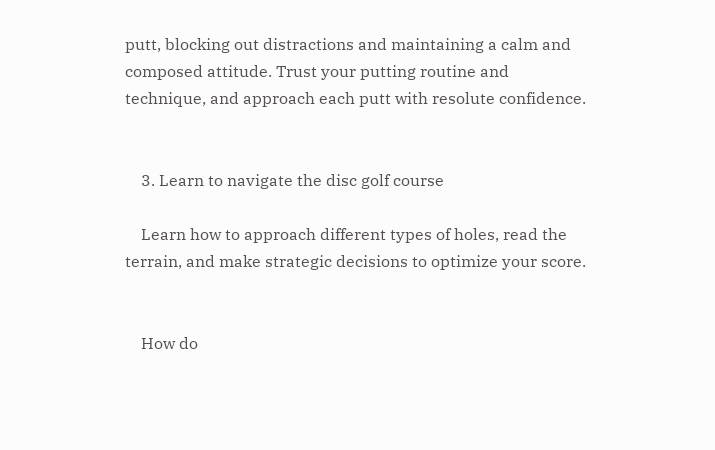putt, blocking out distractions and maintaining a calm and composed attitude. Trust your putting routine and technique, and approach each putt with resolute confidence.


    3. Learn to navigate the disc golf course

    Learn how to approach different types of holes, read the terrain, and make strategic decisions to optimize your score.


    How do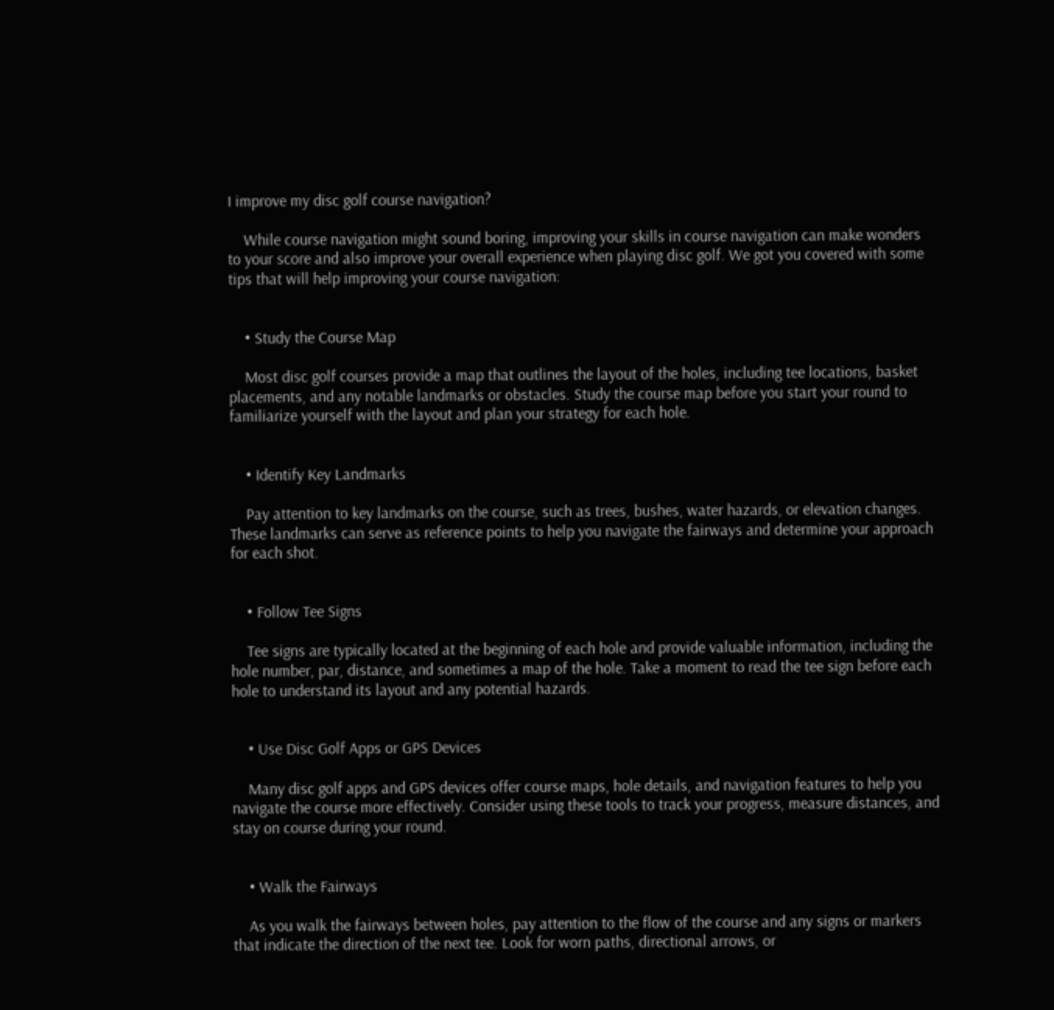I improve my disc golf course navigation?

    While course navigation might sound boring, improving your skills in course navigation can make wonders to your score and also improve your overall experience when playing disc golf. We got you covered with some tips that will help improving your course navigation:


    • Study the Course Map

    Most disc golf courses provide a map that outlines the layout of the holes, including tee locations, basket placements, and any notable landmarks or obstacles. Study the course map before you start your round to familiarize yourself with the layout and plan your strategy for each hole.


    • Identify Key Landmarks

    Pay attention to key landmarks on the course, such as trees, bushes, water hazards, or elevation changes. These landmarks can serve as reference points to help you navigate the fairways and determine your approach for each shot.


    • Follow Tee Signs

    Tee signs are typically located at the beginning of each hole and provide valuable information, including the hole number, par, distance, and sometimes a map of the hole. Take a moment to read the tee sign before each hole to understand its layout and any potential hazards.


    • Use Disc Golf Apps or GPS Devices

    Many disc golf apps and GPS devices offer course maps, hole details, and navigation features to help you navigate the course more effectively. Consider using these tools to track your progress, measure distances, and stay on course during your round.


    • Walk the Fairways

    As you walk the fairways between holes, pay attention to the flow of the course and any signs or markers that indicate the direction of the next tee. Look for worn paths, directional arrows, or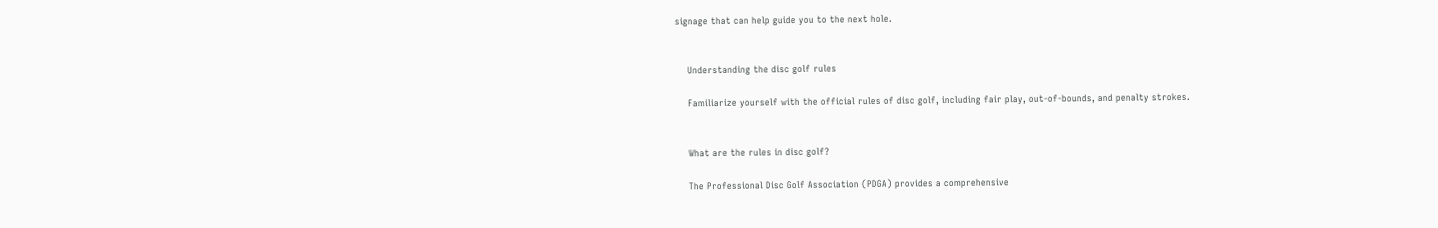signage that can help guide you to the next hole.


    Understanding the disc golf rules

    Familiarize yourself with the official rules of disc golf, including fair play, out-of-bounds, and penalty strokes.


    What are the rules in disc golf?

    The Professional Disc Golf Association (PDGA) provides a comprehensive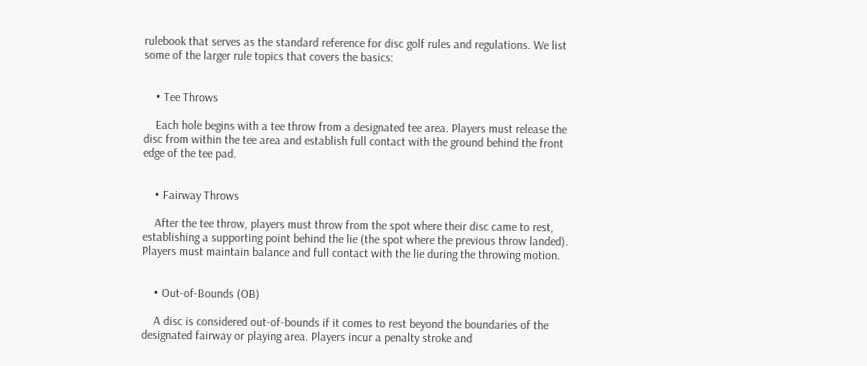rulebook that serves as the standard reference for disc golf rules and regulations. We list some of the larger rule topics that covers the basics:


    • Tee Throws

    Each hole begins with a tee throw from a designated tee area. Players must release the disc from within the tee area and establish full contact with the ground behind the front edge of the tee pad.


    • Fairway Throws

    After the tee throw, players must throw from the spot where their disc came to rest, establishing a supporting point behind the lie (the spot where the previous throw landed). Players must maintain balance and full contact with the lie during the throwing motion.


    • Out-of-Bounds (OB)

    A disc is considered out-of-bounds if it comes to rest beyond the boundaries of the designated fairway or playing area. Players incur a penalty stroke and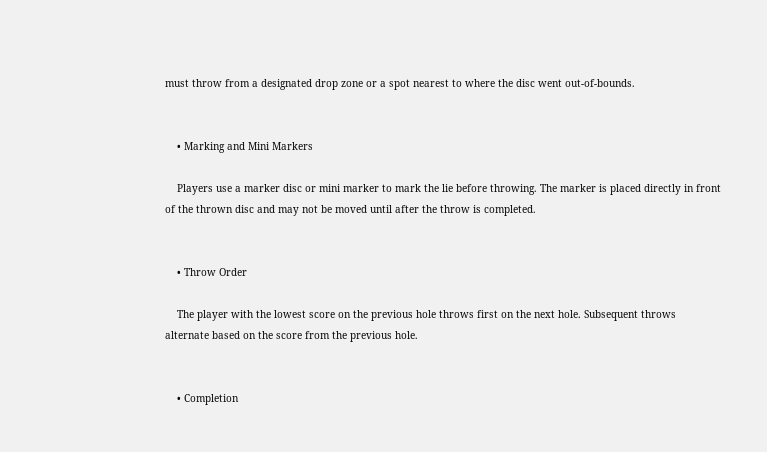must throw from a designated drop zone or a spot nearest to where the disc went out-of-bounds.


    • Marking and Mini Markers

    Players use a marker disc or mini marker to mark the lie before throwing. The marker is placed directly in front of the thrown disc and may not be moved until after the throw is completed.


    • Throw Order

    The player with the lowest score on the previous hole throws first on the next hole. Subsequent throws alternate based on the score from the previous hole.


    • Completion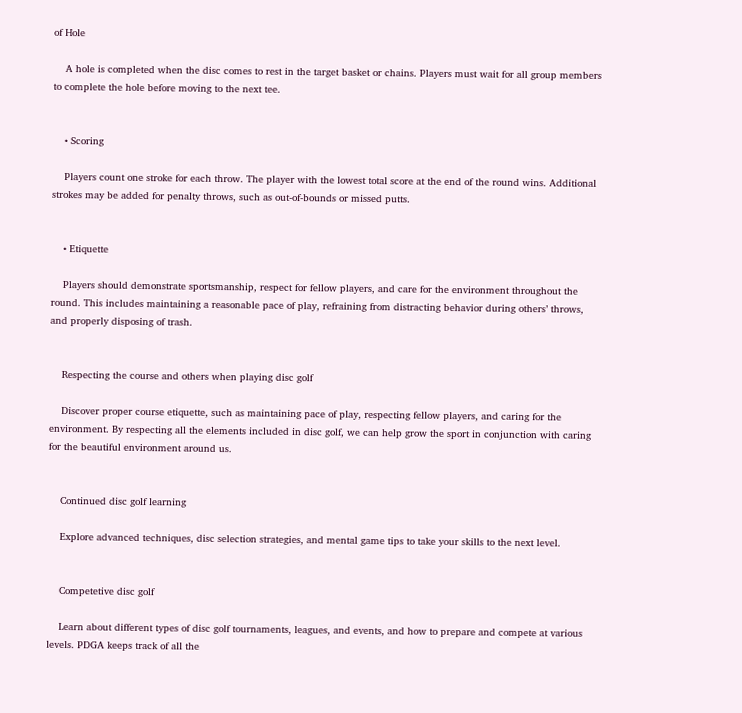of Hole

    A hole is completed when the disc comes to rest in the target basket or chains. Players must wait for all group members to complete the hole before moving to the next tee.


    • Scoring

    Players count one stroke for each throw. The player with the lowest total score at the end of the round wins. Additional strokes may be added for penalty throws, such as out-of-bounds or missed putts.


    • Etiquette

    Players should demonstrate sportsmanship, respect for fellow players, and care for the environment throughout the round. This includes maintaining a reasonable pace of play, refraining from distracting behavior during others’ throws, and properly disposing of trash.


    Respecting the course and others when playing disc golf

    Discover proper course etiquette, such as maintaining pace of play, respecting fellow players, and caring for the environment. By respecting all the elements included in disc golf, we can help grow the sport in conjunction with caring for the beautiful environment around us.


    Continued disc golf learning

    Explore advanced techniques, disc selection strategies, and mental game tips to take your skills to the next level.


    Competetive disc golf

    Learn about different types of disc golf tournaments, leagues, and events, and how to prepare and compete at various levels. PDGA keeps track of all the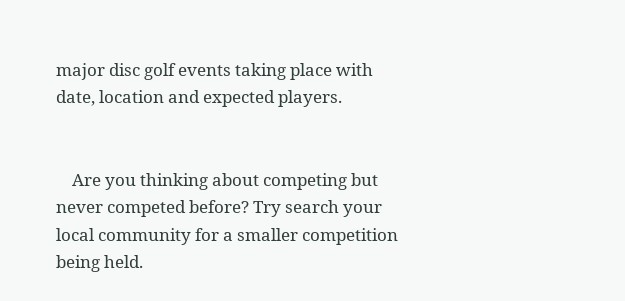major disc golf events taking place with date, location and expected players.


    Are you thinking about competing but never competed before? Try search your local community for a smaller competition being held.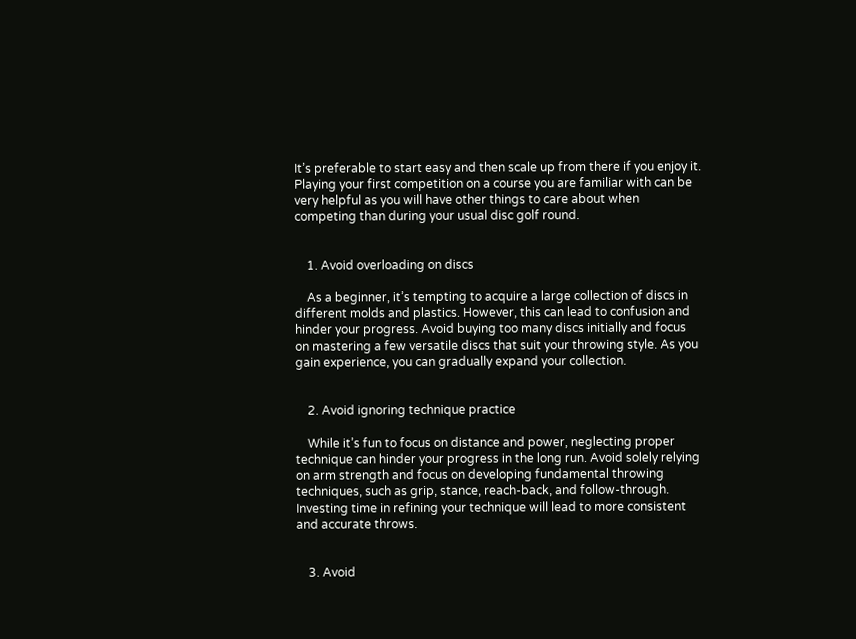It’s preferable to start easy and then scale up from there if you enjoy it. Playing your first competition on a course you are familiar with can be very helpful as you will have other things to care about when competing than during your usual disc golf round.


    1. Avoid overloading on discs

    As a beginner, it’s tempting to acquire a large collection of discs in different molds and plastics. However, this can lead to confusion and hinder your progress. Avoid buying too many discs initially and focus on mastering a few versatile discs that suit your throwing style. As you gain experience, you can gradually expand your collection.


    2. Avoid ignoring technique practice

    While it’s fun to focus on distance and power, neglecting proper technique can hinder your progress in the long run. Avoid solely relying on arm strength and focus on developing fundamental throwing techniques, such as grip, stance, reach-back, and follow-through. Investing time in refining your technique will lead to more consistent and accurate throws.


    3. Avoid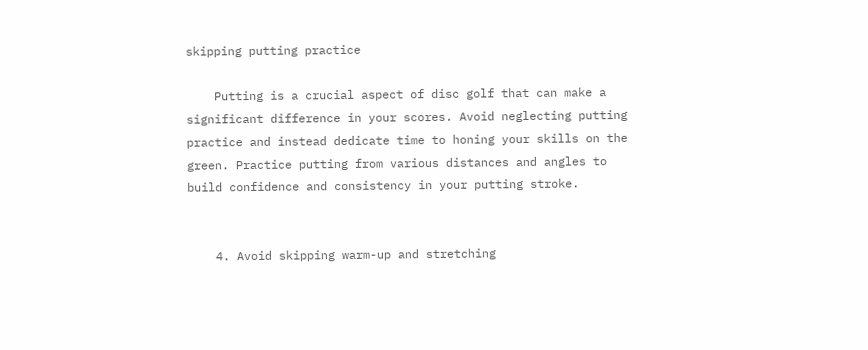skipping putting practice

    Putting is a crucial aspect of disc golf that can make a significant difference in your scores. Avoid neglecting putting practice and instead dedicate time to honing your skills on the green. Practice putting from various distances and angles to build confidence and consistency in your putting stroke.


    4. Avoid skipping warm-up and stretching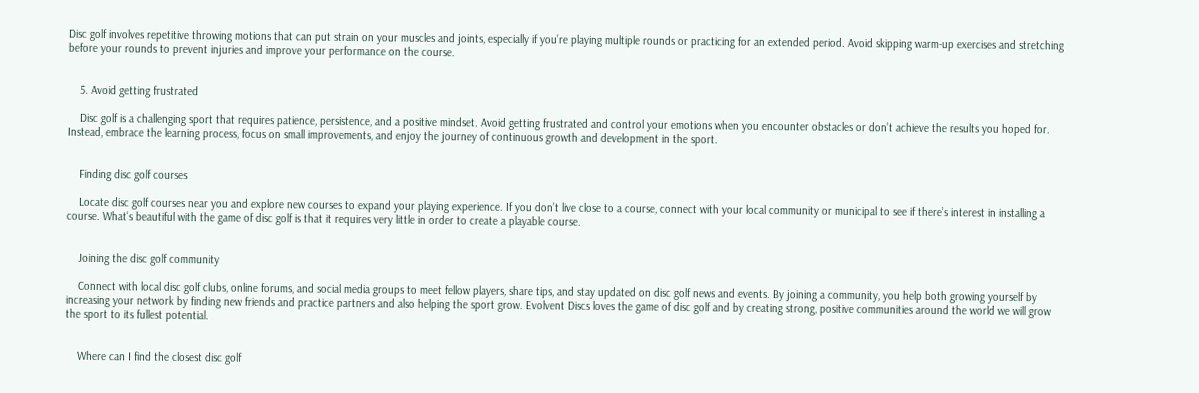Disc golf involves repetitive throwing motions that can put strain on your muscles and joints, especially if you’re playing multiple rounds or practicing for an extended period. Avoid skipping warm-up exercises and stretching before your rounds to prevent injuries and improve your performance on the course.


    5. Avoid getting frustrated

    Disc golf is a challenging sport that requires patience, persistence, and a positive mindset. Avoid getting frustrated and control your emotions when you encounter obstacles or don’t achieve the results you hoped for. Instead, embrace the learning process, focus on small improvements, and enjoy the journey of continuous growth and development in the sport.


    Finding disc golf courses

    Locate disc golf courses near you and explore new courses to expand your playing experience. If you don’t live close to a course, connect with your local community or municipal to see if there’s interest in installing a course. What’s beautiful with the game of disc golf is that it requires very little in order to create a playable course.


    Joining the disc golf community

    Connect with local disc golf clubs, online forums, and social media groups to meet fellow players, share tips, and stay updated on disc golf news and events. By joining a community, you help both growing yourself by increasing your network by finding new friends and practice partners and also helping the sport grow. Evolvent Discs loves the game of disc golf and by creating strong, positive communities around the world we will grow the sport to its fullest potential.


    Where can I find the closest disc golf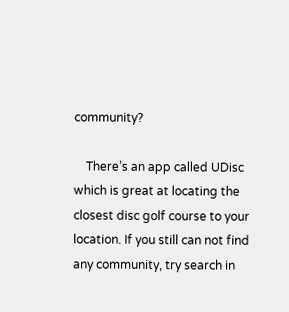community?

    There’s an app called UDisc which is great at locating the closest disc golf course to your location. If you still can not find any community, try search in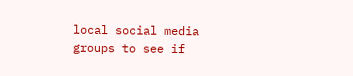local social media groups to see if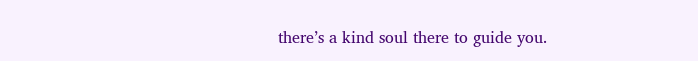there’s a kind soul there to guide you.